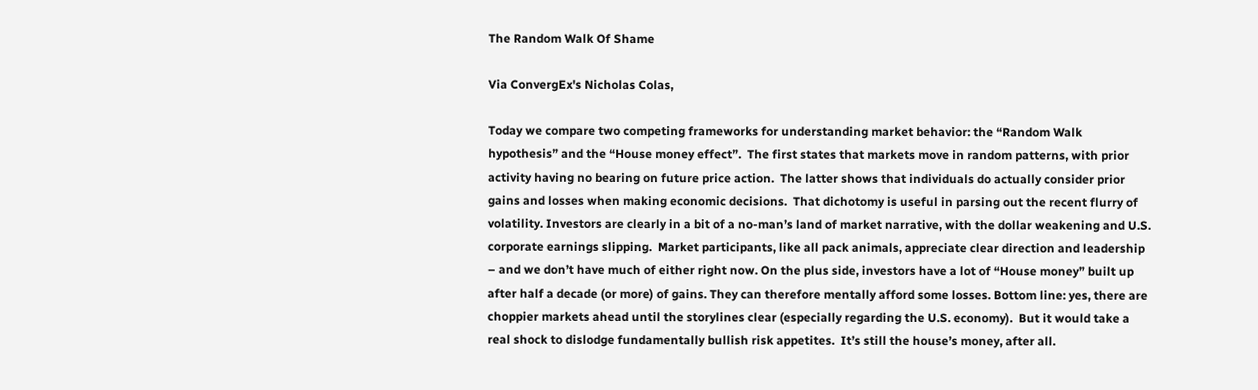The Random Walk Of Shame

Via ConvergEx's Nicholas Colas,

Today we compare two competing frameworks for understanding market behavior: the “Random Walk hypothesis” and the “House money effect”.  The first states that markets move in random patterns, with prior activity having no bearing on future price action.  The latter shows that individuals do actually consider prior gains and losses when making economic decisions.  That dichotomy is useful in parsing out the recent flurry of volatility. Investors are clearly in a bit of a no-man’s land of market narrative, with the dollar weakening and U.S. corporate earnings slipping.  Market participants, like all pack animals, appreciate clear direction and leadership – and we don’t have much of either right now. On the plus side, investors have a lot of “House money” built up after half a decade (or more) of gains. They can therefore mentally afford some losses. Bottom line: yes, there are choppier markets ahead until the storylines clear (especially regarding the U.S. economy).  But it would take a real shock to dislodge fundamentally bullish risk appetites.  It’s still the house’s money, after all.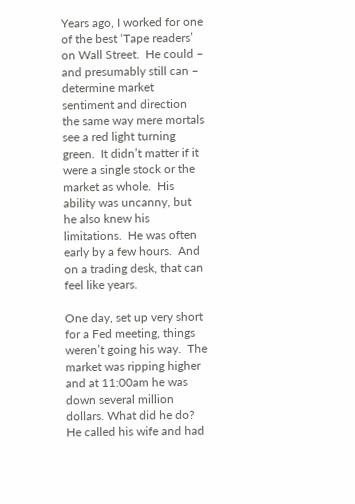Years ago, I worked for one of the best ‘Tape readers’ on Wall Street.  He could – and presumably still can – determine market sentiment and direction the same way mere mortals see a red light turning green.  It didn’t matter if it were a single stock or the market as whole.  His ability was uncanny, but he also knew his limitations.  He was often early by a few hours.  And on a trading desk, that can feel like years.

One day, set up very short for a Fed meeting, things weren’t going his way.  The market was ripping higher and at 11:00am he was down several million dollars. What did he do? He called his wife and had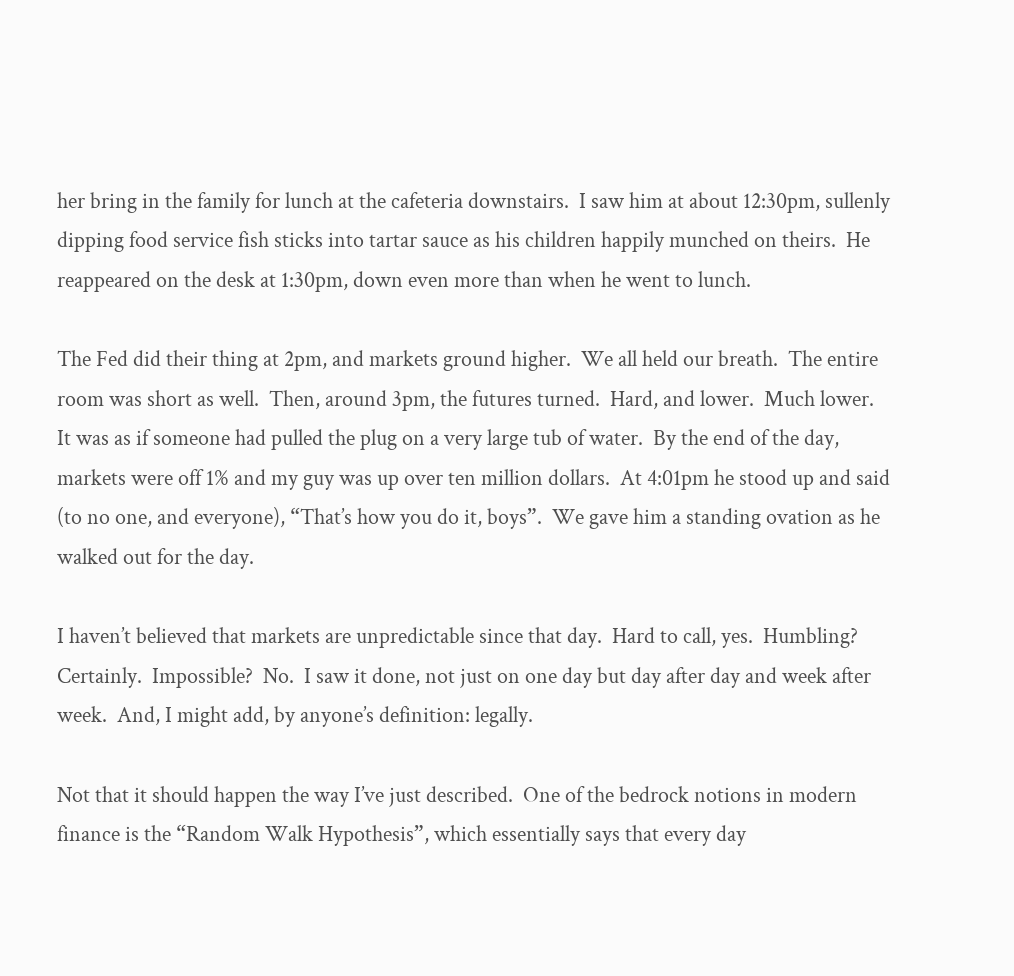her bring in the family for lunch at the cafeteria downstairs.  I saw him at about 12:30pm, sullenly dipping food service fish sticks into tartar sauce as his children happily munched on theirs.  He reappeared on the desk at 1:30pm, down even more than when he went to lunch.

The Fed did their thing at 2pm, and markets ground higher.  We all held our breath.  The entire room was short as well.  Then, around 3pm, the futures turned.  Hard, and lower.  Much lower.  It was as if someone had pulled the plug on a very large tub of water.  By the end of the day, markets were off 1% and my guy was up over ten million dollars.  At 4:01pm he stood up and said (to no one, and everyone), “That’s how you do it, boys”.  We gave him a standing ovation as he walked out for the day.

I haven’t believed that markets are unpredictable since that day.  Hard to call, yes.  Humbling?  Certainly.  Impossible?  No.  I saw it done, not just on one day but day after day and week after week.  And, I might add, by anyone’s definition: legally.

Not that it should happen the way I’ve just described.  One of the bedrock notions in modern finance is the “Random Walk Hypothesis”, which essentially says that every day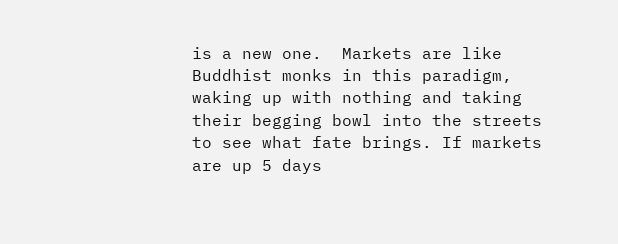is a new one.  Markets are like Buddhist monks in this paradigm, waking up with nothing and taking their begging bowl into the streets to see what fate brings. If markets are up 5 days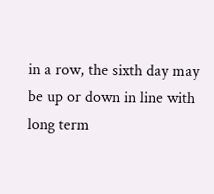in a row, the sixth day may be up or down in line with long term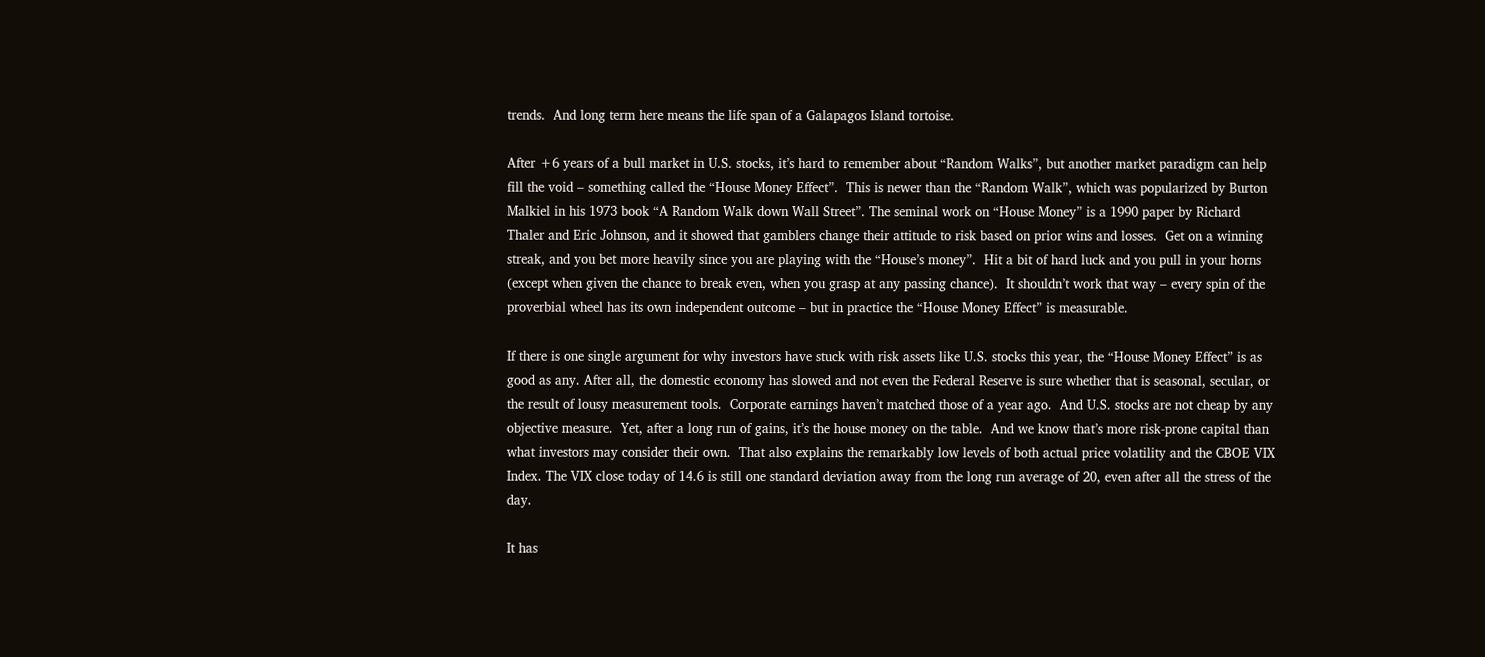trends.  And long term here means the life span of a Galapagos Island tortoise.

After +6 years of a bull market in U.S. stocks, it’s hard to remember about “Random Walks”, but another market paradigm can help fill the void – something called the “House Money Effect”.  This is newer than the “Random Walk”, which was popularized by Burton Malkiel in his 1973 book “A Random Walk down Wall Street”. The seminal work on “House Money” is a 1990 paper by Richard Thaler and Eric Johnson, and it showed that gamblers change their attitude to risk based on prior wins and losses.  Get on a winning streak, and you bet more heavily since you are playing with the “House’s money”.  Hit a bit of hard luck and you pull in your horns (except when given the chance to break even, when you grasp at any passing chance).  It shouldn’t work that way – every spin of the proverbial wheel has its own independent outcome – but in practice the “House Money Effect” is measurable.

If there is one single argument for why investors have stuck with risk assets like U.S. stocks this year, the “House Money Effect” is as good as any. After all, the domestic economy has slowed and not even the Federal Reserve is sure whether that is seasonal, secular, or the result of lousy measurement tools.  Corporate earnings haven’t matched those of a year ago.  And U.S. stocks are not cheap by any objective measure.  Yet, after a long run of gains, it’s the house money on the table.  And we know that’s more risk-prone capital than what investors may consider their own.  That also explains the remarkably low levels of both actual price volatility and the CBOE VIX Index. The VIX close today of 14.6 is still one standard deviation away from the long run average of 20, even after all the stress of the day.

It has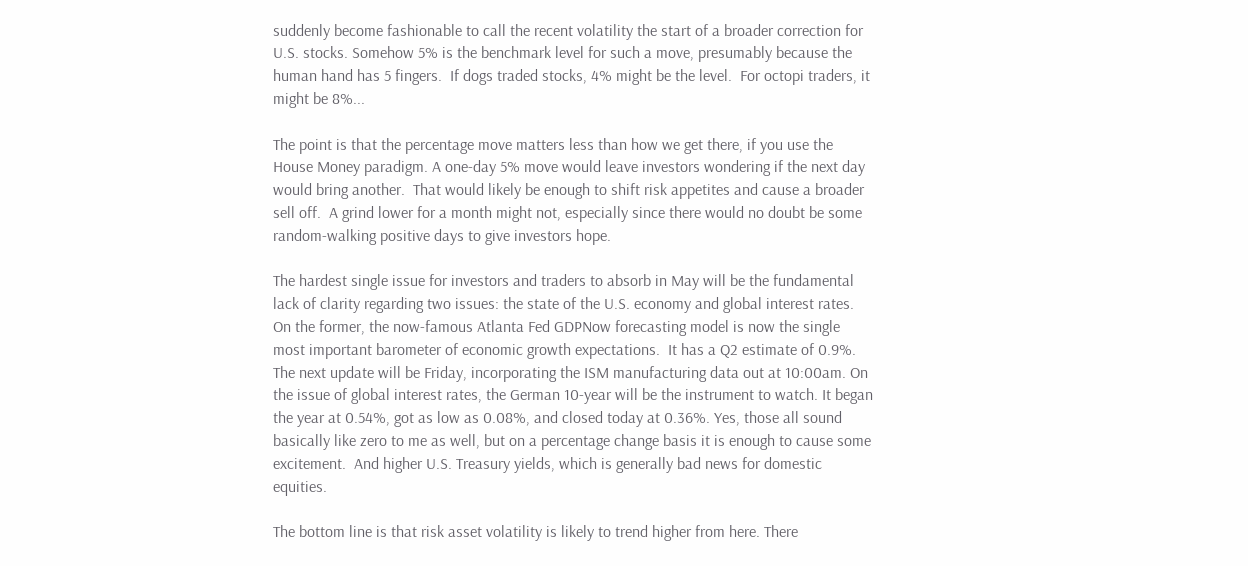suddenly become fashionable to call the recent volatility the start of a broader correction for U.S. stocks. Somehow 5% is the benchmark level for such a move, presumably because the human hand has 5 fingers.  If dogs traded stocks, 4% might be the level.  For octopi traders, it might be 8%...

The point is that the percentage move matters less than how we get there, if you use the House Money paradigm. A one-day 5% move would leave investors wondering if the next day would bring another.  That would likely be enough to shift risk appetites and cause a broader sell off.  A grind lower for a month might not, especially since there would no doubt be some random-walking positive days to give investors hope.

The hardest single issue for investors and traders to absorb in May will be the fundamental lack of clarity regarding two issues: the state of the U.S. economy and global interest rates. On the former, the now-famous Atlanta Fed GDPNow forecasting model is now the single most important barometer of economic growth expectations.  It has a Q2 estimate of 0.9%.  The next update will be Friday, incorporating the ISM manufacturing data out at 10:00am. On the issue of global interest rates, the German 10-year will be the instrument to watch. It began the year at 0.54%, got as low as 0.08%, and closed today at 0.36%. Yes, those all sound basically like zero to me as well, but on a percentage change basis it is enough to cause some excitement.  And higher U.S. Treasury yields, which is generally bad news for domestic equities.

The bottom line is that risk asset volatility is likely to trend higher from here. There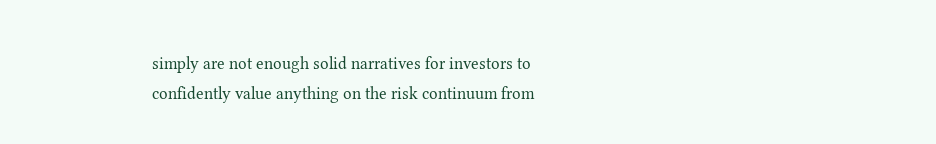simply are not enough solid narratives for investors to confidently value anything on the risk continuum from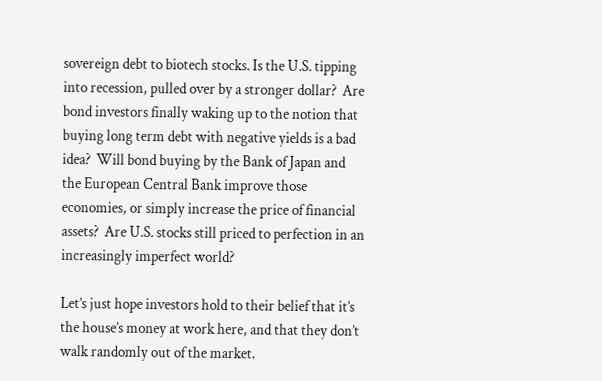sovereign debt to biotech stocks. Is the U.S. tipping into recession, pulled over by a stronger dollar?  Are bond investors finally waking up to the notion that buying long term debt with negative yields is a bad idea?  Will bond buying by the Bank of Japan and the European Central Bank improve those economies, or simply increase the price of financial assets?  Are U.S. stocks still priced to perfection in an increasingly imperfect world?

Let’s just hope investors hold to their belief that it’s the house’s money at work here, and that they don’t walk randomly out of the market.